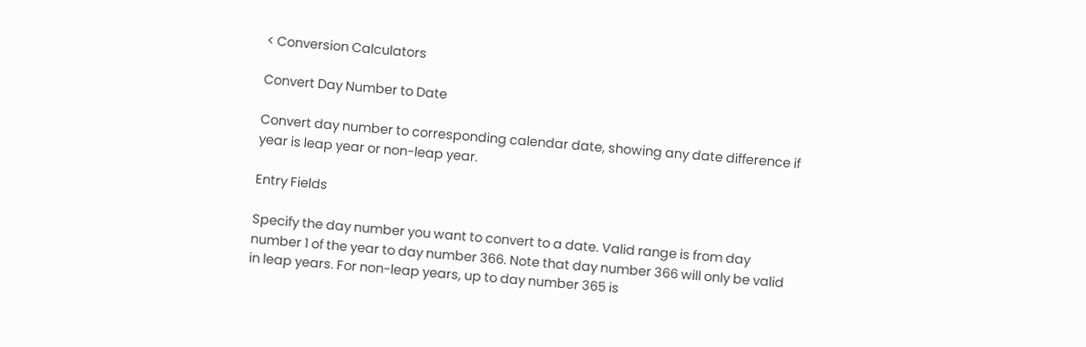< Conversion Calculators

Convert Day Number to Date

Convert day number to corresponding calendar date, showing any date difference if year is leap year or non-leap year.

Entry Fields

Specify the day number you want to convert to a date. Valid range is from day number 1 of the year to day number 366. Note that day number 366 will only be valid in leap years. For non-leap years, up to day number 365 is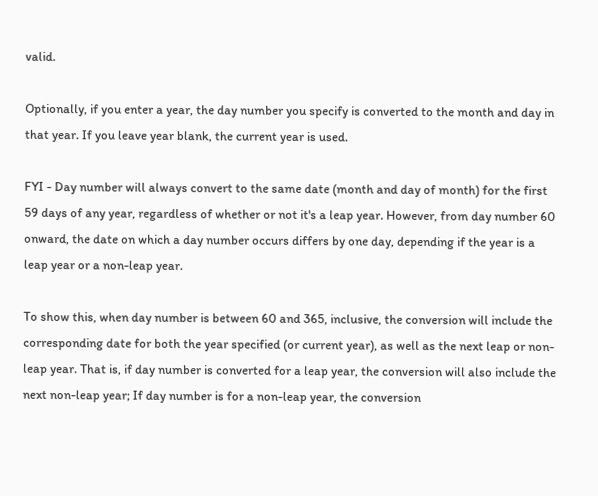valid.

Optionally, if you enter a year, the day number you specify is converted to the month and day in that year. If you leave year blank, the current year is used.

FYI - Day number will always convert to the same date (month and day of month) for the first 59 days of any year, regardless of whether or not it's a leap year. However, from day number 60 onward, the date on which a day number occurs differs by one day, depending if the year is a leap year or a non-leap year.

To show this, when day number is between 60 and 365, inclusive, the conversion will include the corresponding date for both the year specified (or current year), as well as the next leap or non-leap year. That is, if day number is converted for a leap year, the conversion will also include the next non-leap year; If day number is for a non-leap year, the conversion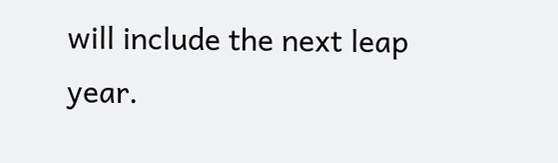will include the next leap year.